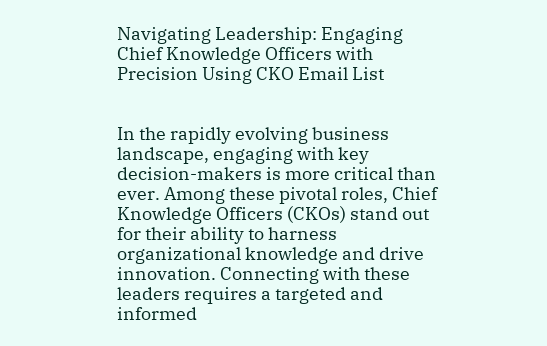Navigating Leadership: Engaging Chief Knowledge Officers with Precision Using CKO Email List


In the rapidly evolving business landscape, engaging with key decision-makers is more critical than ever. Among these pivotal roles, Chief Knowledge Officers (CKOs) stand out for their ability to harness organizational knowledge and drive innovation. Connecting with these leaders requires a targeted and informed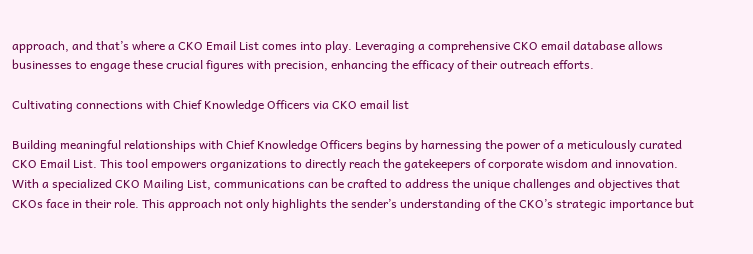approach, and that’s where a CKO Email List comes into play. Leveraging a comprehensive CKO email database allows businesses to engage these crucial figures with precision, enhancing the efficacy of their outreach efforts.

Cultivating connections with Chief Knowledge Officers via CKO email list

Building meaningful relationships with Chief Knowledge Officers begins by harnessing the power of a meticulously curated CKO Email List. This tool empowers organizations to directly reach the gatekeepers of corporate wisdom and innovation. With a specialized CKO Mailing List, communications can be crafted to address the unique challenges and objectives that CKOs face in their role. This approach not only highlights the sender’s understanding of the CKO’s strategic importance but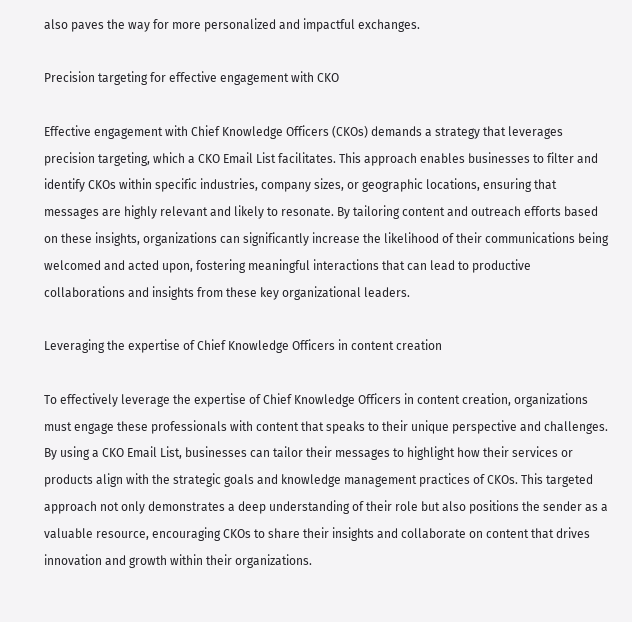also paves the way for more personalized and impactful exchanges.

Precision targeting for effective engagement with CKO

Effective engagement with Chief Knowledge Officers (CKOs) demands a strategy that leverages precision targeting, which a CKO Email List facilitates. This approach enables businesses to filter and identify CKOs within specific industries, company sizes, or geographic locations, ensuring that messages are highly relevant and likely to resonate. By tailoring content and outreach efforts based on these insights, organizations can significantly increase the likelihood of their communications being welcomed and acted upon, fostering meaningful interactions that can lead to productive collaborations and insights from these key organizational leaders.

Leveraging the expertise of Chief Knowledge Officers in content creation

To effectively leverage the expertise of Chief Knowledge Officers in content creation, organizations must engage these professionals with content that speaks to their unique perspective and challenges. By using a CKO Email List, businesses can tailor their messages to highlight how their services or products align with the strategic goals and knowledge management practices of CKOs. This targeted approach not only demonstrates a deep understanding of their role but also positions the sender as a valuable resource, encouraging CKOs to share their insights and collaborate on content that drives innovation and growth within their organizations.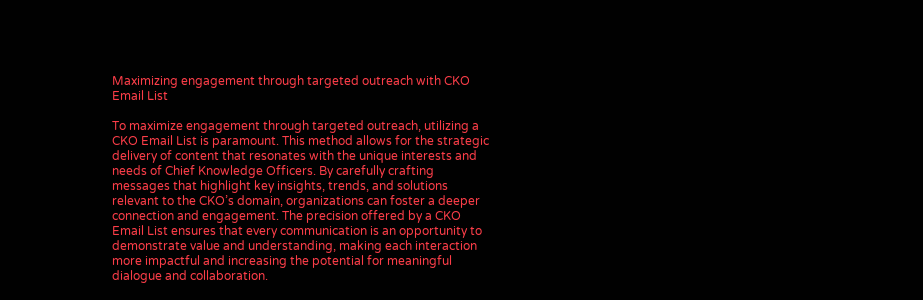Maximizing engagement through targeted outreach with CKO Email List

To maximize engagement through targeted outreach, utilizing a CKO Email List is paramount. This method allows for the strategic delivery of content that resonates with the unique interests and needs of Chief Knowledge Officers. By carefully crafting messages that highlight key insights, trends, and solutions relevant to the CKO’s domain, organizations can foster a deeper connection and engagement. The precision offered by a CKO Email List ensures that every communication is an opportunity to demonstrate value and understanding, making each interaction more impactful and increasing the potential for meaningful dialogue and collaboration.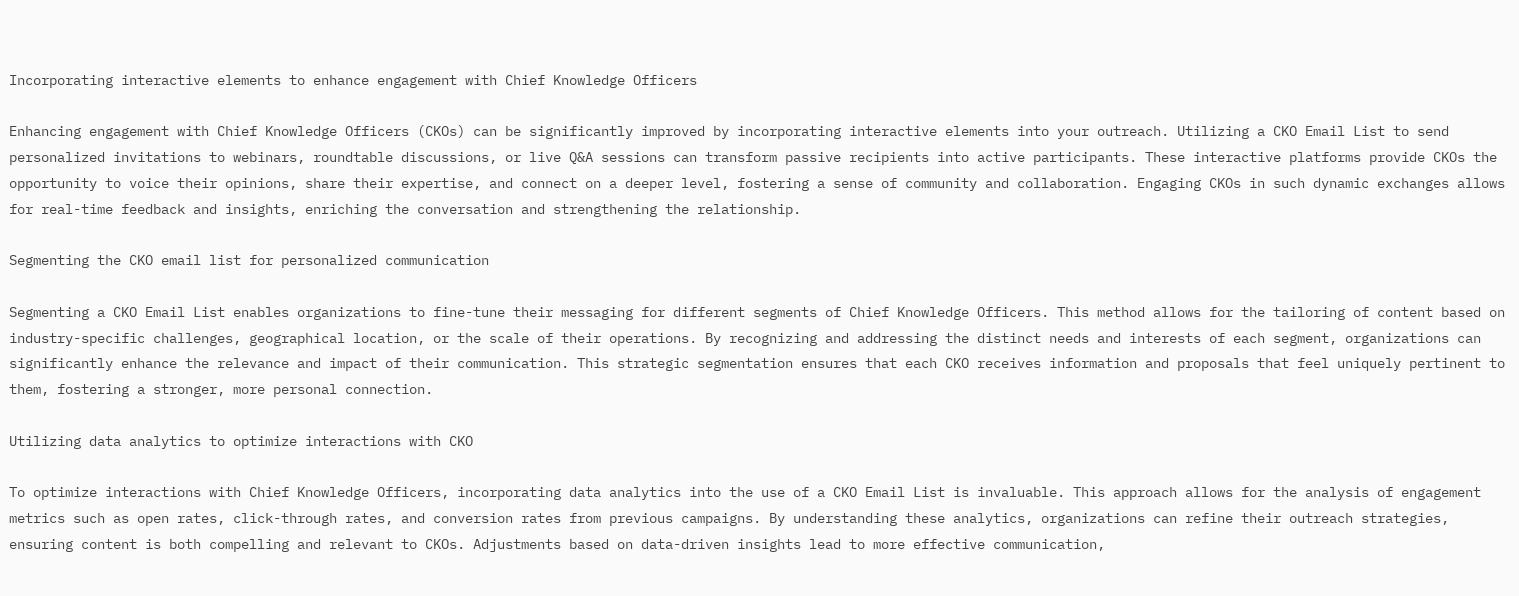Incorporating interactive elements to enhance engagement with Chief Knowledge Officers

Enhancing engagement with Chief Knowledge Officers (CKOs) can be significantly improved by incorporating interactive elements into your outreach. Utilizing a CKO Email List to send personalized invitations to webinars, roundtable discussions, or live Q&A sessions can transform passive recipients into active participants. These interactive platforms provide CKOs the opportunity to voice their opinions, share their expertise, and connect on a deeper level, fostering a sense of community and collaboration. Engaging CKOs in such dynamic exchanges allows for real-time feedback and insights, enriching the conversation and strengthening the relationship.

Segmenting the CKO email list for personalized communication

Segmenting a CKO Email List enables organizations to fine-tune their messaging for different segments of Chief Knowledge Officers. This method allows for the tailoring of content based on industry-specific challenges, geographical location, or the scale of their operations. By recognizing and addressing the distinct needs and interests of each segment, organizations can significantly enhance the relevance and impact of their communication. This strategic segmentation ensures that each CKO receives information and proposals that feel uniquely pertinent to them, fostering a stronger, more personal connection.

Utilizing data analytics to optimize interactions with CKO

To optimize interactions with Chief Knowledge Officers, incorporating data analytics into the use of a CKO Email List is invaluable. This approach allows for the analysis of engagement metrics such as open rates, click-through rates, and conversion rates from previous campaigns. By understanding these analytics, organizations can refine their outreach strategies, ensuring content is both compelling and relevant to CKOs. Adjustments based on data-driven insights lead to more effective communication,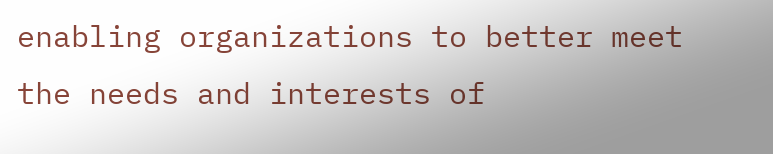enabling organizations to better meet the needs and interests of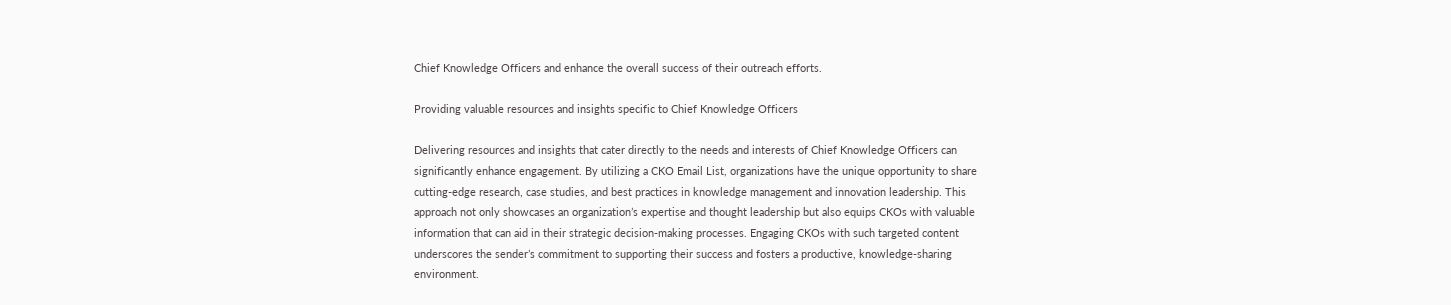Chief Knowledge Officers and enhance the overall success of their outreach efforts.

Providing valuable resources and insights specific to Chief Knowledge Officers

Delivering resources and insights that cater directly to the needs and interests of Chief Knowledge Officers can significantly enhance engagement. By utilizing a CKO Email List, organizations have the unique opportunity to share cutting-edge research, case studies, and best practices in knowledge management and innovation leadership. This approach not only showcases an organization’s expertise and thought leadership but also equips CKOs with valuable information that can aid in their strategic decision-making processes. Engaging CKOs with such targeted content underscores the sender’s commitment to supporting their success and fosters a productive, knowledge-sharing environment.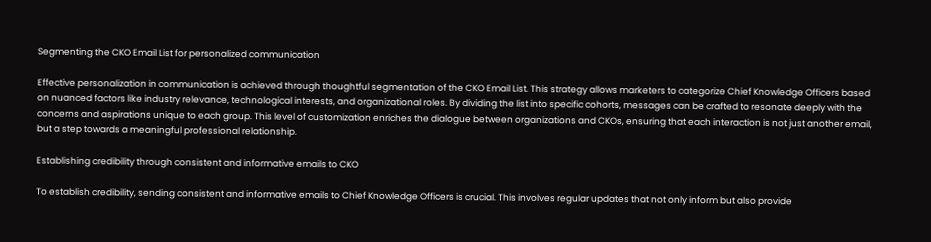Segmenting the CKO Email List for personalized communication

Effective personalization in communication is achieved through thoughtful segmentation of the CKO Email List. This strategy allows marketers to categorize Chief Knowledge Officers based on nuanced factors like industry relevance, technological interests, and organizational roles. By dividing the list into specific cohorts, messages can be crafted to resonate deeply with the concerns and aspirations unique to each group. This level of customization enriches the dialogue between organizations and CKOs, ensuring that each interaction is not just another email, but a step towards a meaningful professional relationship.

Establishing credibility through consistent and informative emails to CKO

To establish credibility, sending consistent and informative emails to Chief Knowledge Officers is crucial. This involves regular updates that not only inform but also provide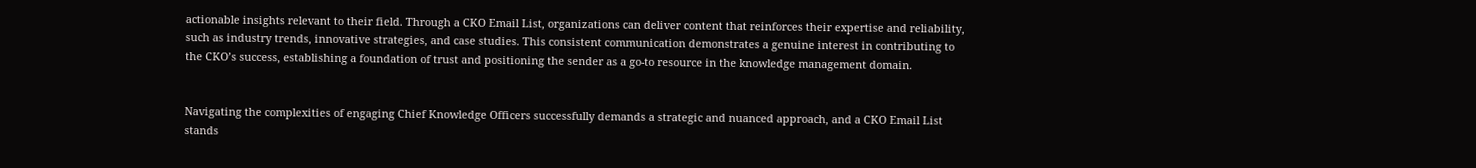actionable insights relevant to their field. Through a CKO Email List, organizations can deliver content that reinforces their expertise and reliability, such as industry trends, innovative strategies, and case studies. This consistent communication demonstrates a genuine interest in contributing to the CKO’s success, establishing a foundation of trust and positioning the sender as a go-to resource in the knowledge management domain.


Navigating the complexities of engaging Chief Knowledge Officers successfully demands a strategic and nuanced approach, and a CKO Email List stands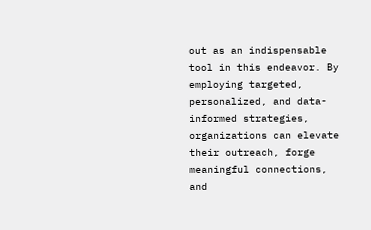out as an indispensable tool in this endeavor. By employing targeted, personalized, and data-informed strategies, organizations can elevate their outreach, forge meaningful connections, and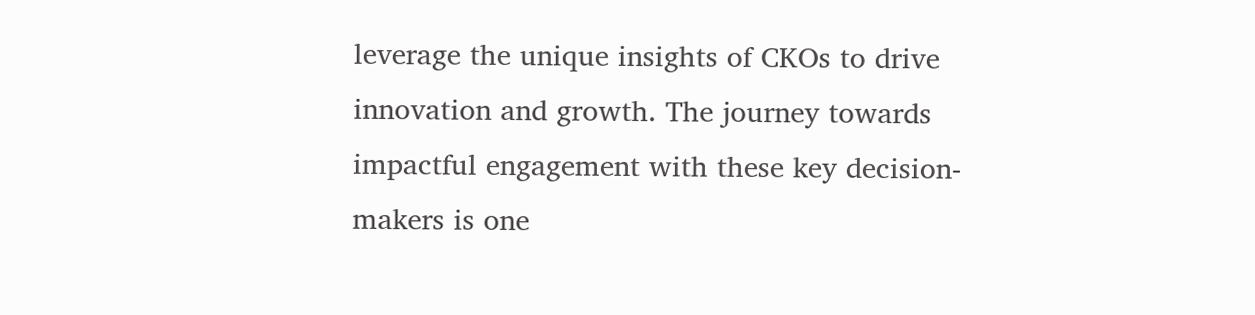leverage the unique insights of CKOs to drive innovation and growth. The journey towards impactful engagement with these key decision-makers is one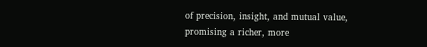of precision, insight, and mutual value, promising a richer, more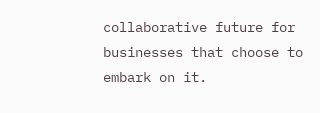collaborative future for businesses that choose to embark on it.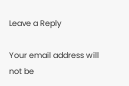Leave a Reply

Your email address will not be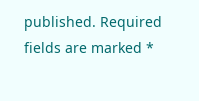published. Required fields are marked *